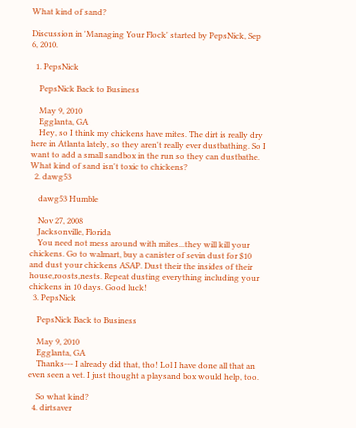What kind of sand?

Discussion in 'Managing Your Flock' started by PepsNick, Sep 6, 2010.

  1. PepsNick

    PepsNick Back to Business

    May 9, 2010
    Egglanta, GA
    Hey, so I think my chickens have mites. The dirt is really dry here in Atlanta lately, so they aren't really ever dustbathing. So I want to add a small sandbox in the run so they can dustbathe. What kind of sand isn't toxic to chickens?
  2. dawg53

    dawg53 Humble

    Nov 27, 2008
    Jacksonville, Florida
    You need not mess around with mites...they will kill your chickens. Go to walmart, buy a canister of sevin dust for $10 and dust your chickens ASAP. Dust their the insides of their house,roosts,nests. Repeat dusting everything including your chickens in 10 days. Good luck!
  3. PepsNick

    PepsNick Back to Business

    May 9, 2010
    Egglanta, GA
    Thanks--- I already did that, tho! Lol I have done all that an even seen a vet. I just thought a playsand box would help, too.

    So what kind?
  4. dirtsaver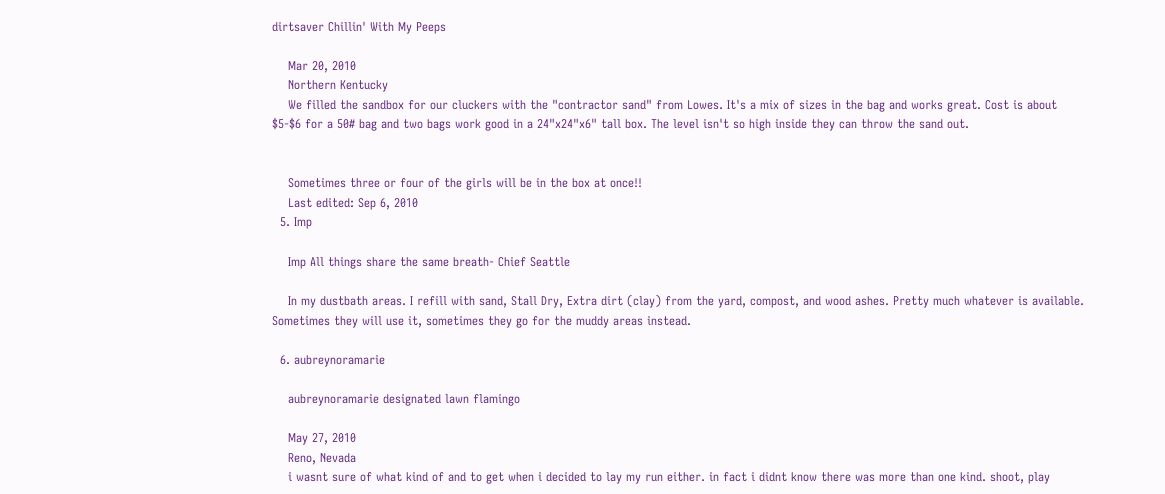dirtsaver Chillin' With My Peeps

    Mar 20, 2010
    Northern Kentucky
    We filled the sandbox for our cluckers with the "contractor sand" from Lowes. It's a mix of sizes in the bag and works great. Cost is about $5-$6 for a 50# bag and two bags work good in a 24"x24"x6" tall box. The level isn't so high inside they can throw the sand out.


    Sometimes three or four of the girls will be in the box at once!!
    Last edited: Sep 6, 2010
  5. Imp

    Imp All things share the same breath- Chief Seattle

    In my dustbath areas. I refill with sand, Stall Dry, Extra dirt (clay) from the yard, compost, and wood ashes. Pretty much whatever is available. Sometimes they will use it, sometimes they go for the muddy areas instead.

  6. aubreynoramarie

    aubreynoramarie designated lawn flamingo

    May 27, 2010
    Reno, Nevada
    i wasnt sure of what kind of and to get when i decided to lay my run either. in fact i didnt know there was more than one kind. shoot, play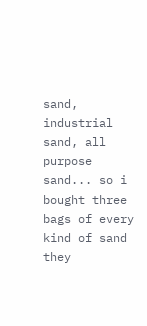sand, industrial sand, all purpose sand... so i bought three bags of every kind of sand they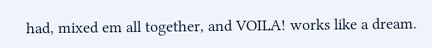had, mixed em all together, and VOILA! works like a dream.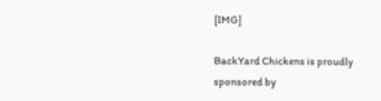[IMG]

BackYard Chickens is proudly sponsored by